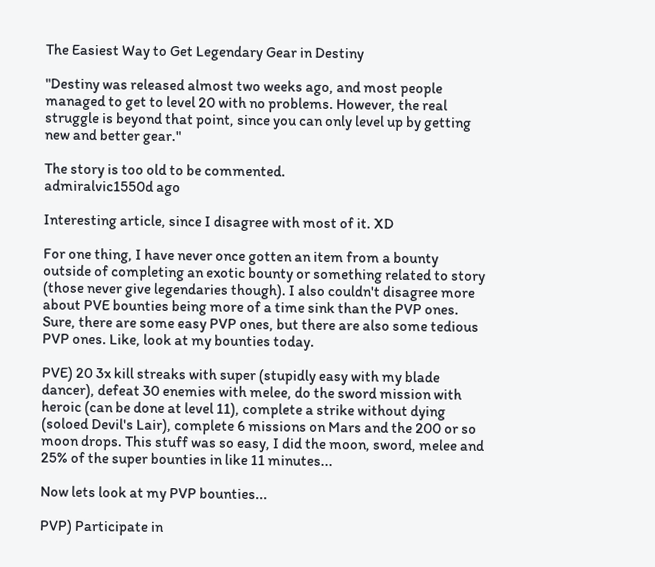The Easiest Way to Get Legendary Gear in Destiny

"Destiny was released almost two weeks ago, and most people managed to get to level 20 with no problems. However, the real struggle is beyond that point, since you can only level up by getting new and better gear."

The story is too old to be commented.
admiralvic1550d ago

Interesting article, since I disagree with most of it. XD

For one thing, I have never once gotten an item from a bounty outside of completing an exotic bounty or something related to story (those never give legendaries though). I also couldn't disagree more about PVE bounties being more of a time sink than the PVP ones. Sure, there are some easy PVP ones, but there are also some tedious PVP ones. Like, look at my bounties today.

PVE) 20 3x kill streaks with super (stupidly easy with my blade dancer), defeat 30 enemies with melee, do the sword mission with heroic (can be done at level 11), complete a strike without dying (soloed Devil's Lair), complete 6 missions on Mars and the 200 or so moon drops. This stuff was so easy, I did the moon, sword, melee and 25% of the super bounties in like 11 minutes...

Now lets look at my PVP bounties...

PVP) Participate in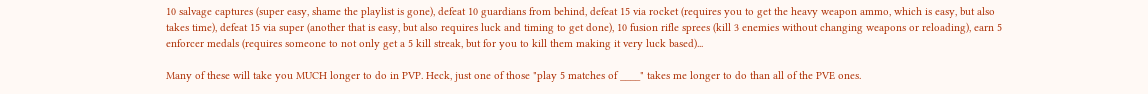10 salvage captures (super easy, shame the playlist is gone), defeat 10 guardians from behind, defeat 15 via rocket (requires you to get the heavy weapon ammo, which is easy, but also takes time), defeat 15 via super (another that is easy, but also requires luck and timing to get done), 10 fusion rifle sprees (kill 3 enemies without changing weapons or reloading), earn 5 enforcer medals (requires someone to not only get a 5 kill streak, but for you to kill them making it very luck based)...

Many of these will take you MUCH longer to do in PVP. Heck, just one of those "play 5 matches of ____" takes me longer to do than all of the PVE ones.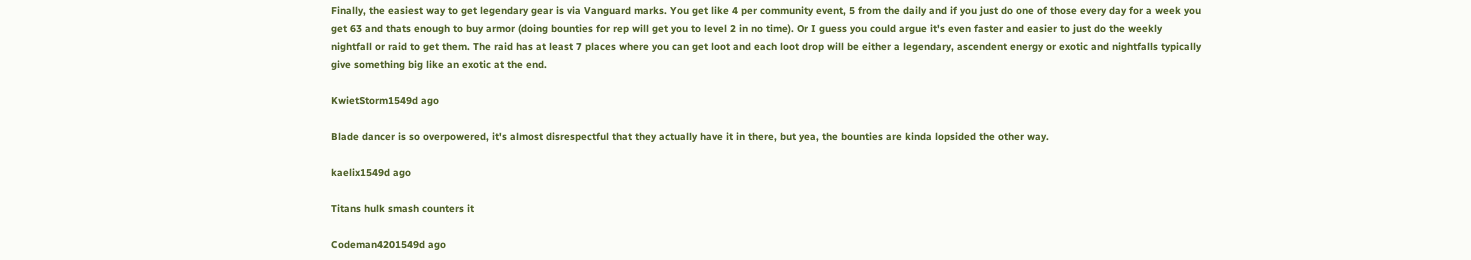Finally, the easiest way to get legendary gear is via Vanguard marks. You get like 4 per community event, 5 from the daily and if you just do one of those every day for a week you get 63 and thats enough to buy armor (doing bounties for rep will get you to level 2 in no time). Or I guess you could argue it's even faster and easier to just do the weekly nightfall or raid to get them. The raid has at least 7 places where you can get loot and each loot drop will be either a legendary, ascendent energy or exotic and nightfalls typically give something big like an exotic at the end.

KwietStorm1549d ago

Blade dancer is so overpowered, it's almost disrespectful that they actually have it in there, but yea, the bounties are kinda lopsided the other way.

kaelix1549d ago

Titans hulk smash counters it

Codeman4201549d ago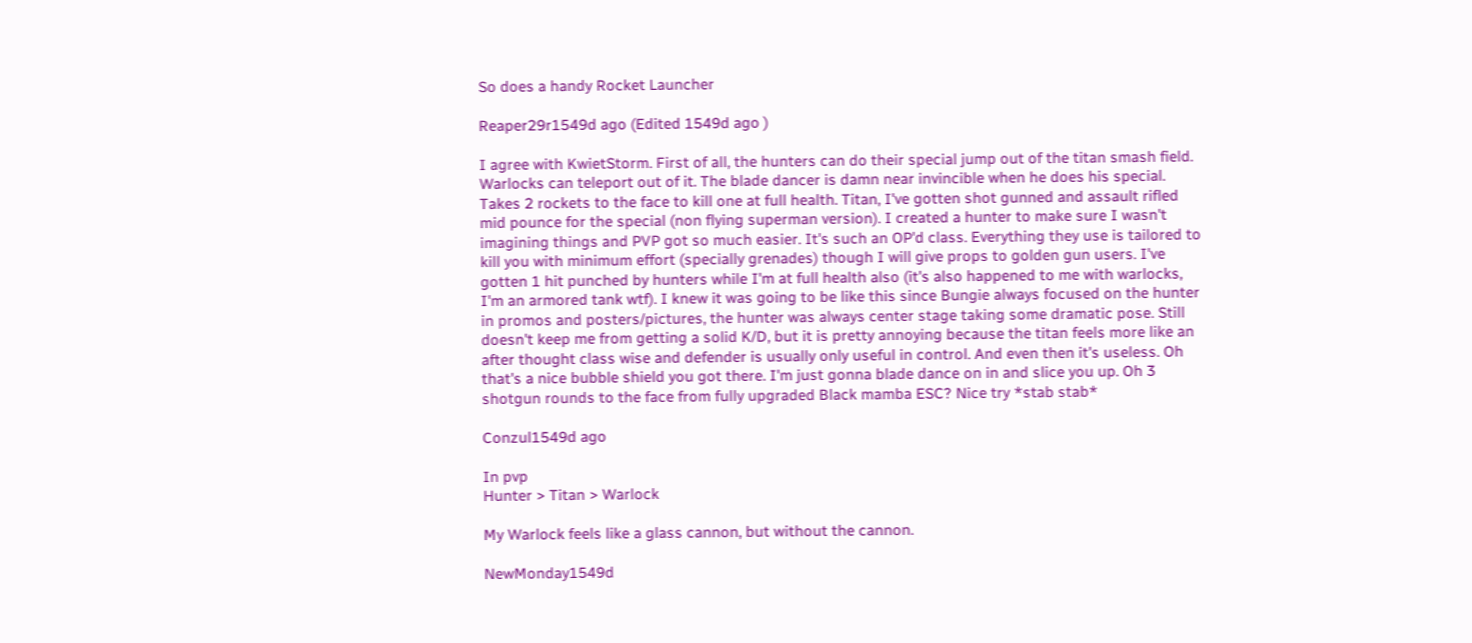So does a handy Rocket Launcher

Reaper29r1549d ago (Edited 1549d ago )

I agree with KwietStorm. First of all, the hunters can do their special jump out of the titan smash field. Warlocks can teleport out of it. The blade dancer is damn near invincible when he does his special. Takes 2 rockets to the face to kill one at full health. Titan, I've gotten shot gunned and assault rifled mid pounce for the special (non flying superman version). I created a hunter to make sure I wasn't imagining things and PVP got so much easier. It's such an OP'd class. Everything they use is tailored to kill you with minimum effort (specially grenades) though I will give props to golden gun users. I've gotten 1 hit punched by hunters while I'm at full health also (it's also happened to me with warlocks, I'm an armored tank wtf). I knew it was going to be like this since Bungie always focused on the hunter in promos and posters/pictures, the hunter was always center stage taking some dramatic pose. Still doesn't keep me from getting a solid K/D, but it is pretty annoying because the titan feels more like an after thought class wise and defender is usually only useful in control. And even then it's useless. Oh that's a nice bubble shield you got there. I'm just gonna blade dance on in and slice you up. Oh 3 shotgun rounds to the face from fully upgraded Black mamba ESC? Nice try *stab stab*

Conzul1549d ago

In pvp
Hunter > Titan > Warlock

My Warlock feels like a glass cannon, but without the cannon.

NewMonday1549d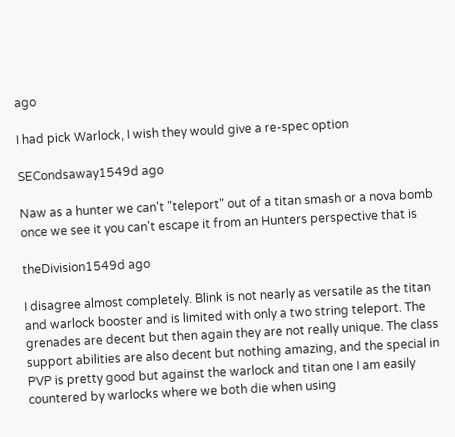ago

I had pick Warlock, I wish they would give a re-spec option

SECondsaway1549d ago

Naw as a hunter we can't "teleport" out of a titan smash or a nova bomb once we see it you can't escape it from an Hunters perspective that is

theDivision1549d ago

I disagree almost completely. Blink is not nearly as versatile as the titan and warlock booster and is limited with only a two string teleport. The grenades are decent but then again they are not really unique. The class support abilities are also decent but nothing amazing, and the special in PVP is pretty good but against the warlock and titan one I am easily countered by warlocks where we both die when using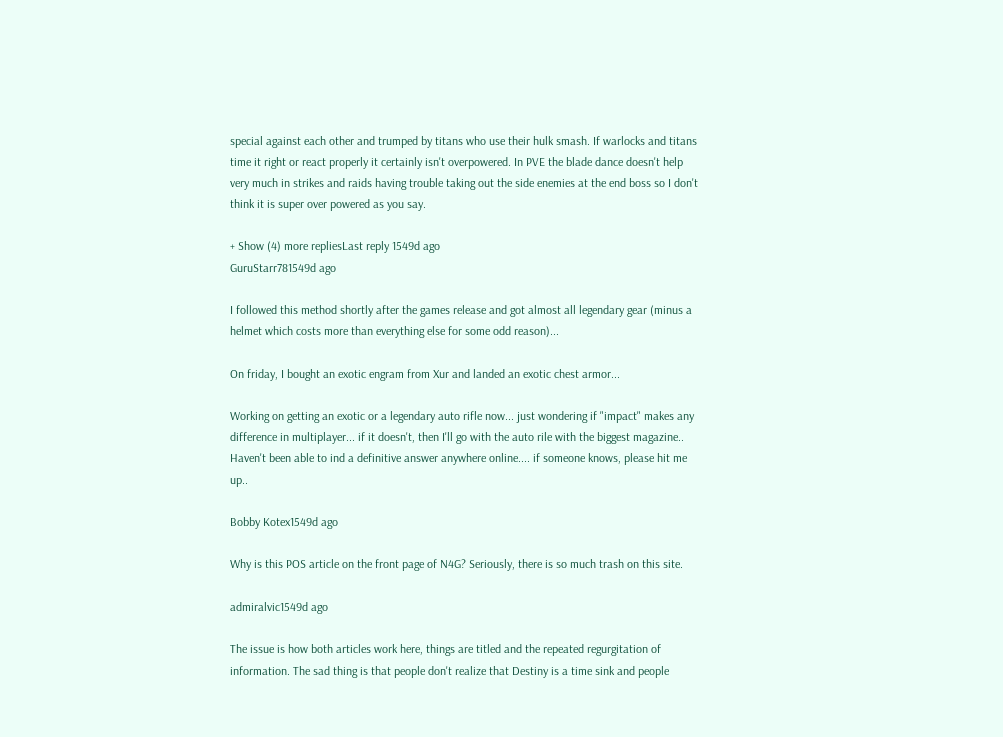special against each other and trumped by titans who use their hulk smash. If warlocks and titans time it right or react properly it certainly isn't overpowered. In PVE the blade dance doesn't help very much in strikes and raids having trouble taking out the side enemies at the end boss so I don't think it is super over powered as you say.

+ Show (4) more repliesLast reply 1549d ago
GuruStarr781549d ago

I followed this method shortly after the games release and got almost all legendary gear (minus a helmet which costs more than everything else for some odd reason)...

On friday, I bought an exotic engram from Xur and landed an exotic chest armor...

Working on getting an exotic or a legendary auto rifle now... just wondering if "impact" makes any difference in multiplayer... if it doesn't, then I'll go with the auto rile with the biggest magazine.. Haven't been able to ind a definitive answer anywhere online.... if someone knows, please hit me up..

Bobby Kotex1549d ago

Why is this POS article on the front page of N4G? Seriously, there is so much trash on this site.

admiralvic1549d ago

The issue is how both articles work here, things are titled and the repeated regurgitation of information. The sad thing is that people don't realize that Destiny is a time sink and people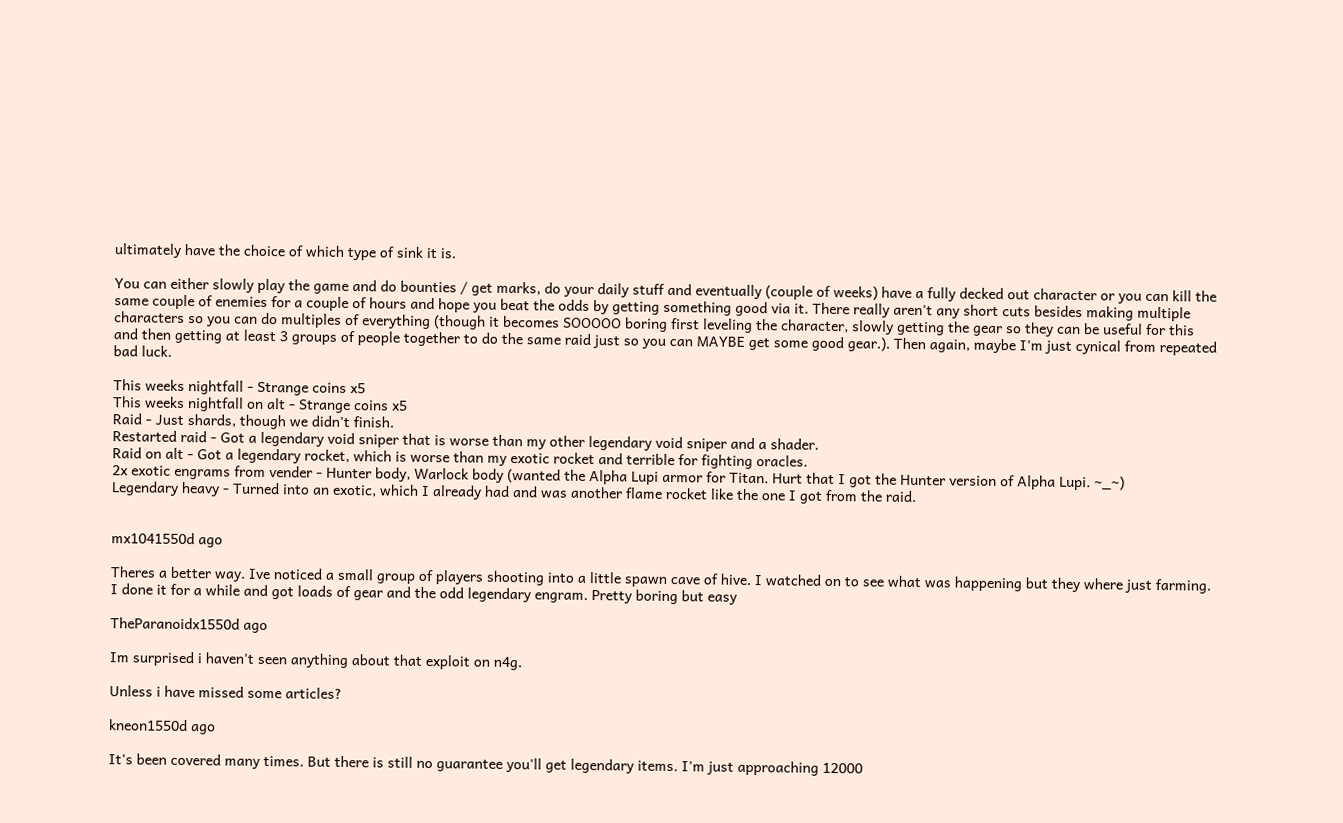ultimately have the choice of which type of sink it is.

You can either slowly play the game and do bounties / get marks, do your daily stuff and eventually (couple of weeks) have a fully decked out character or you can kill the same couple of enemies for a couple of hours and hope you beat the odds by getting something good via it. There really aren't any short cuts besides making multiple characters so you can do multiples of everything (though it becomes SOOOOO boring first leveling the character, slowly getting the gear so they can be useful for this and then getting at least 3 groups of people together to do the same raid just so you can MAYBE get some good gear.). Then again, maybe I'm just cynical from repeated bad luck.

This weeks nightfall - Strange coins x5
This weeks nightfall on alt - Strange coins x5
Raid - Just shards, though we didn't finish.
Restarted raid - Got a legendary void sniper that is worse than my other legendary void sniper and a shader.
Raid on alt - Got a legendary rocket, which is worse than my exotic rocket and terrible for fighting oracles.
2x exotic engrams from vender - Hunter body, Warlock body (wanted the Alpha Lupi armor for Titan. Hurt that I got the Hunter version of Alpha Lupi. ~_~)
Legendary heavy - Turned into an exotic, which I already had and was another flame rocket like the one I got from the raid.


mx1041550d ago

Theres a better way. Ive noticed a small group of players shooting into a little spawn cave of hive. I watched on to see what was happening but they where just farming. I done it for a while and got loads of gear and the odd legendary engram. Pretty boring but easy

TheParanoidx1550d ago

Im surprised i haven't seen anything about that exploit on n4g.

Unless i have missed some articles?

kneon1550d ago

It's been covered many times. But there is still no guarantee you'll get legendary items. I'm just approaching 12000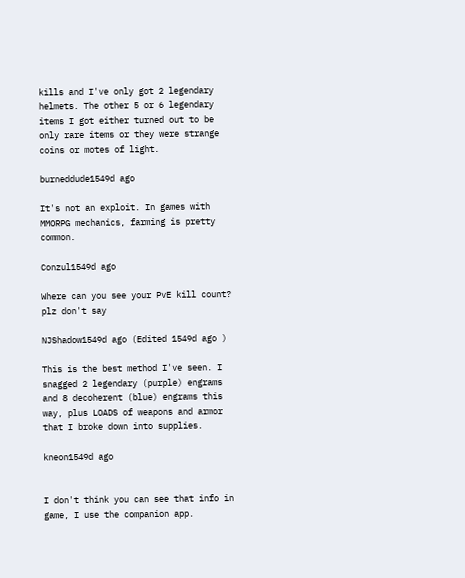kills and I've only got 2 legendary helmets. The other 5 or 6 legendary items I got either turned out to be only rare items or they were strange coins or motes of light.

burneddude1549d ago

It's not an exploit. In games with MMORPG mechanics, farming is pretty common.

Conzul1549d ago

Where can you see your PvE kill count?
plz don't say

NJShadow1549d ago (Edited 1549d ago )

This is the best method I've seen. I snagged 2 legendary (purple) engrams and 8 decoherent (blue) engrams this way, plus LOADS of weapons and armor that I broke down into supplies.

kneon1549d ago


I don't think you can see that info in game, I use the companion app.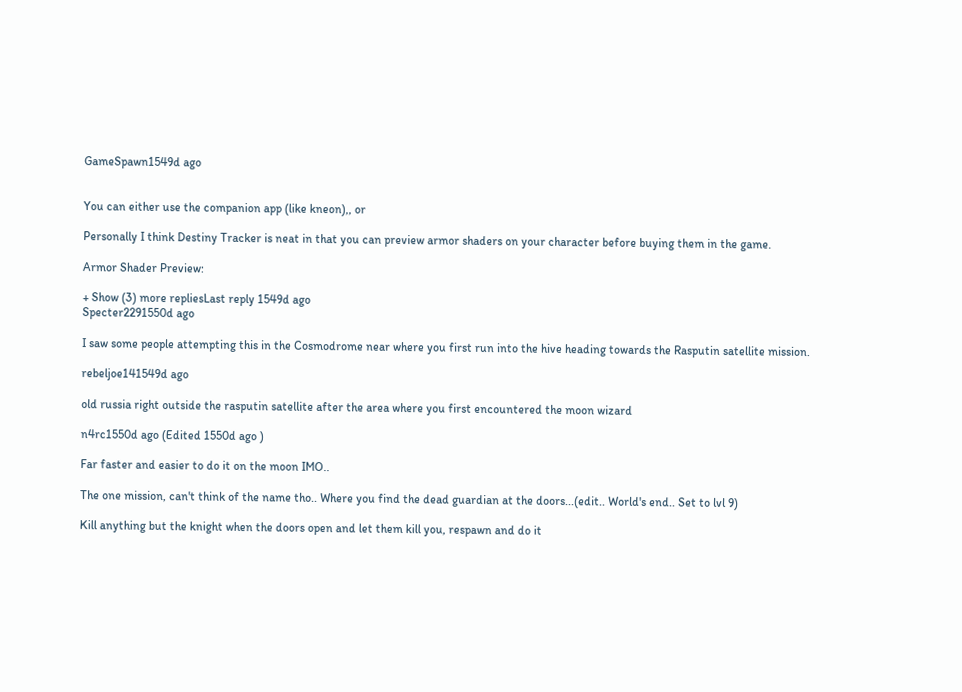GameSpawn1549d ago


You can either use the companion app (like kneon),, or

Personally I think Destiny Tracker is neat in that you can preview armor shaders on your character before buying them in the game.

Armor Shader Preview:

+ Show (3) more repliesLast reply 1549d ago
Specter2291550d ago

I saw some people attempting this in the Cosmodrome near where you first run into the hive heading towards the Rasputin satellite mission.

rebeljoe141549d ago

old russia right outside the rasputin satellite after the area where you first encountered the moon wizard

n4rc1550d ago (Edited 1550d ago )

Far faster and easier to do it on the moon IMO..

The one mission, can't think of the name tho.. Where you find the dead guardian at the doors...(edit.. World's end.. Set to lvl 9)

Kill anything but the knight when the doors open and let them kill you, respawn and do it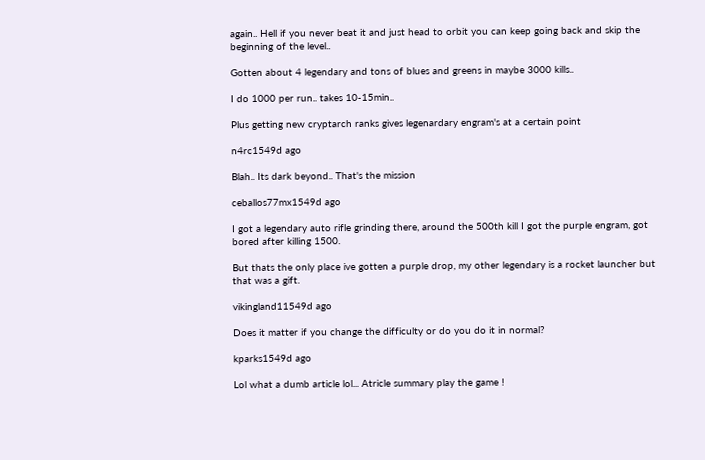again.. Hell if you never beat it and just head to orbit you can keep going back and skip the beginning of the level..

Gotten about 4 legendary and tons of blues and greens in maybe 3000 kills..

I do 1000 per run.. takes 10-15min..

Plus getting new cryptarch ranks gives legenardary engram's at a certain point

n4rc1549d ago

Blah.. Its dark beyond.. That's the mission

ceballos77mx1549d ago

I got a legendary auto rifle grinding there, around the 500th kill I got the purple engram, got bored after killing 1500.

But thats the only place ive gotten a purple drop, my other legendary is a rocket launcher but that was a gift.

vikingland11549d ago

Does it matter if you change the difficulty or do you do it in normal?

kparks1549d ago

Lol what a dumb article lol... Atricle summary play the game !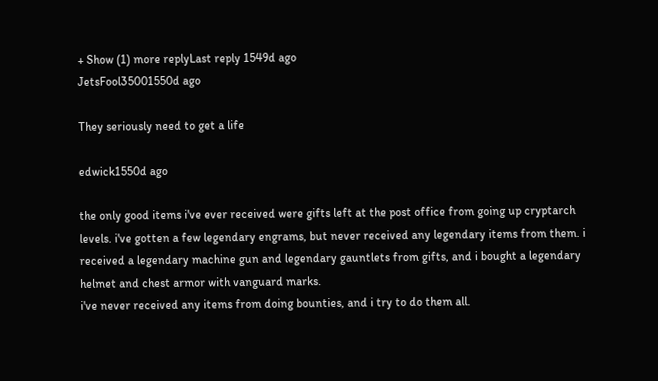+ Show (1) more replyLast reply 1549d ago
JetsFool35001550d ago

They seriously need to get a life

edwick1550d ago

the only good items i've ever received were gifts left at the post office from going up cryptarch levels. i've gotten a few legendary engrams, but never received any legendary items from them. i received a legendary machine gun and legendary gauntlets from gifts, and i bought a legendary helmet and chest armor with vanguard marks.
i've never received any items from doing bounties, and i try to do them all.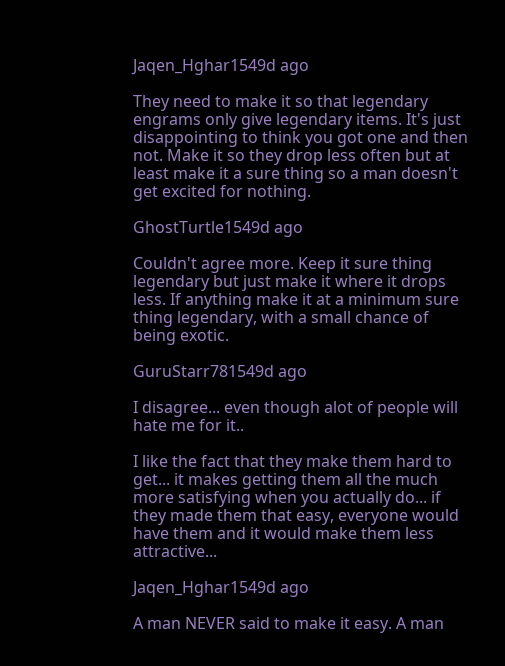Jaqen_Hghar1549d ago

They need to make it so that legendary engrams only give legendary items. It's just disappointing to think you got one and then not. Make it so they drop less often but at least make it a sure thing so a man doesn't get excited for nothing.

GhostTurtle1549d ago

Couldn't agree more. Keep it sure thing legendary but just make it where it drops less. If anything make it at a minimum sure thing legendary, with a small chance of being exotic.

GuruStarr781549d ago

I disagree... even though alot of people will hate me for it..

I like the fact that they make them hard to get... it makes getting them all the much more satisfying when you actually do... if they made them that easy, everyone would have them and it would make them less attractive...

Jaqen_Hghar1549d ago

A man NEVER said to make it easy. A man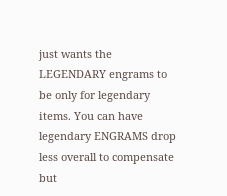just wants the LEGENDARY engrams to be only for legendary items. You can have legendary ENGRAMS drop less overall to compensate but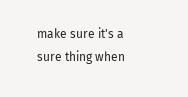make sure it's a sure thing when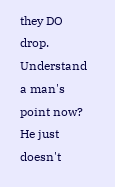they DO drop. Understand a man's point now? He just doesn't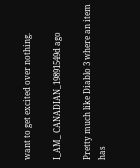want to get excited over nothing.

I_AM_ CANADIAN_19891549d ago

Pretty much like Diablo 3 where an item has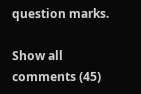question marks.

Show all comments (45)